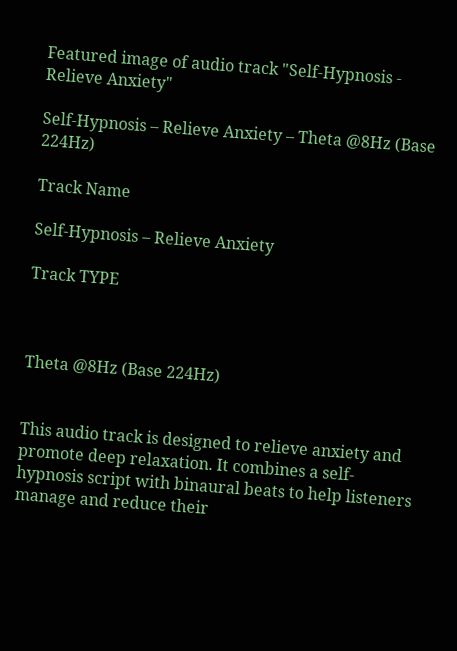Featured image of audio track "Self-Hypnosis - Relieve Anxiety"

Self-Hypnosis – Relieve Anxiety – Theta @8Hz (Base 224Hz)

Track Name

Self-Hypnosis – Relieve Anxiety

Track TYPE



Theta @8Hz (Base 224Hz)


This audio track is designed to relieve anxiety and promote deep relaxation. It combines a self-hypnosis script with binaural beats to help listeners manage and reduce their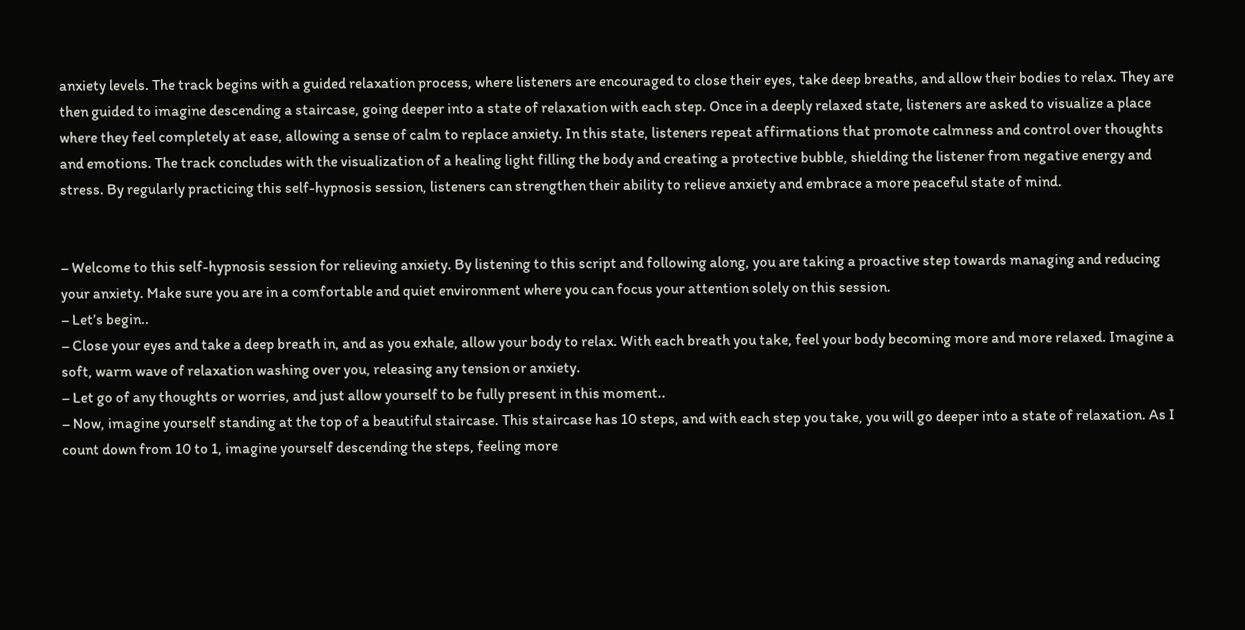anxiety levels. The track begins with a guided relaxation process, where listeners are encouraged to close their eyes, take deep breaths, and allow their bodies to relax. They are then guided to imagine descending a staircase, going deeper into a state of relaxation with each step. Once in a deeply relaxed state, listeners are asked to visualize a place where they feel completely at ease, allowing a sense of calm to replace anxiety. In this state, listeners repeat affirmations that promote calmness and control over thoughts and emotions. The track concludes with the visualization of a healing light filling the body and creating a protective bubble, shielding the listener from negative energy and stress. By regularly practicing this self-hypnosis session, listeners can strengthen their ability to relieve anxiety and embrace a more peaceful state of mind.


– Welcome to this self-hypnosis session for relieving anxiety. By listening to this script and following along, you are taking a proactive step towards managing and reducing your anxiety. Make sure you are in a comfortable and quiet environment where you can focus your attention solely on this session.
– Let’s begin..
– Close your eyes and take a deep breath in, and as you exhale, allow your body to relax. With each breath you take, feel your body becoming more and more relaxed. Imagine a soft, warm wave of relaxation washing over you, releasing any tension or anxiety.
– Let go of any thoughts or worries, and just allow yourself to be fully present in this moment..
– Now, imagine yourself standing at the top of a beautiful staircase. This staircase has 10 steps, and with each step you take, you will go deeper into a state of relaxation. As I count down from 10 to 1, imagine yourself descending the steps, feeling more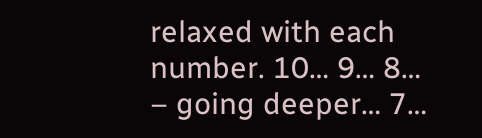relaxed with each number. 10… 9… 8…
– going deeper… 7…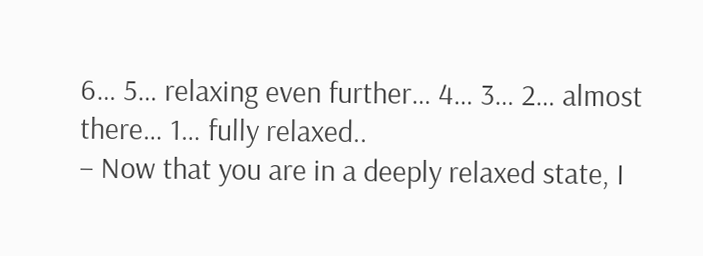6… 5… relaxing even further… 4… 3… 2… almost there… 1… fully relaxed..
– Now that you are in a deeply relaxed state, I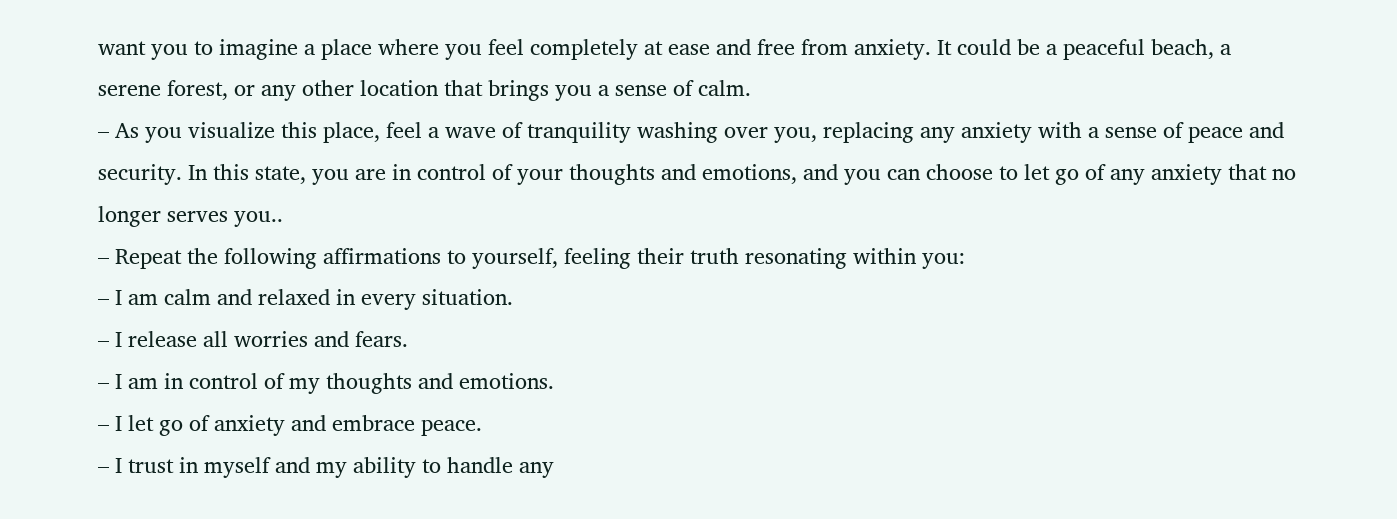want you to imagine a place where you feel completely at ease and free from anxiety. It could be a peaceful beach, a serene forest, or any other location that brings you a sense of calm.
– As you visualize this place, feel a wave of tranquility washing over you, replacing any anxiety with a sense of peace and security. In this state, you are in control of your thoughts and emotions, and you can choose to let go of any anxiety that no longer serves you..
– Repeat the following affirmations to yourself, feeling their truth resonating within you:
– I am calm and relaxed in every situation.
– I release all worries and fears.
– I am in control of my thoughts and emotions.
– I let go of anxiety and embrace peace.
– I trust in myself and my ability to handle any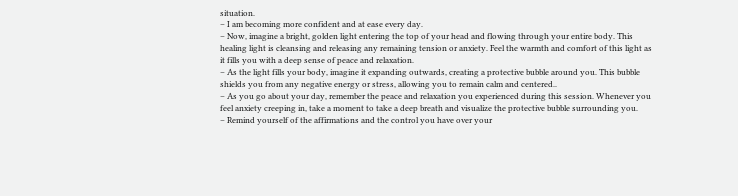situation.
– I am becoming more confident and at ease every day.
– Now, imagine a bright, golden light entering the top of your head and flowing through your entire body. This healing light is cleansing and releasing any remaining tension or anxiety. Feel the warmth and comfort of this light as it fills you with a deep sense of peace and relaxation.
– As the light fills your body, imagine it expanding outwards, creating a protective bubble around you. This bubble shields you from any negative energy or stress, allowing you to remain calm and centered..
– As you go about your day, remember the peace and relaxation you experienced during this session. Whenever you feel anxiety creeping in, take a moment to take a deep breath and visualize the protective bubble surrounding you.
– Remind yourself of the affirmations and the control you have over your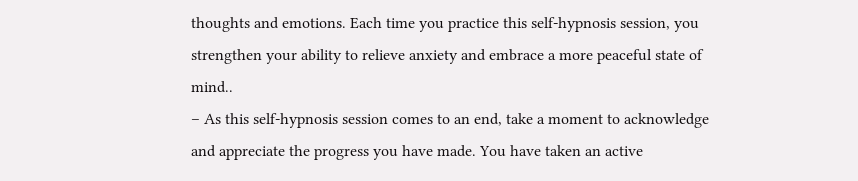thoughts and emotions. Each time you practice this self-hypnosis session, you strengthen your ability to relieve anxiety and embrace a more peaceful state of mind..
– As this self-hypnosis session comes to an end, take a moment to acknowledge and appreciate the progress you have made. You have taken an active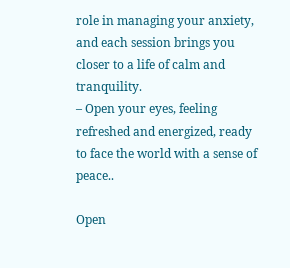role in managing your anxiety, and each session brings you closer to a life of calm and tranquility.
– Open your eyes, feeling refreshed and energized, ready to face the world with a sense of peace..

Open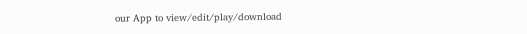our App to view/edit/play/download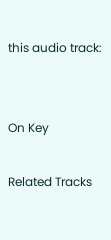this audio track:


On Key

Related Tracks